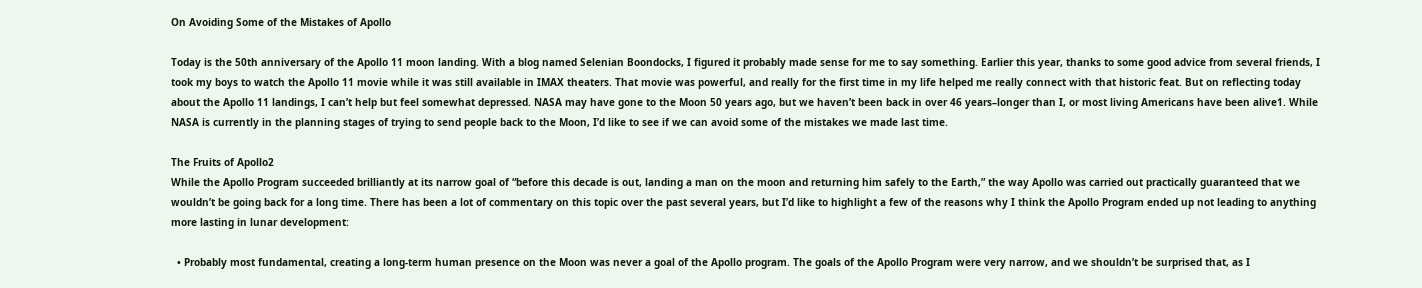On Avoiding Some of the Mistakes of Apollo

Today is the 50th anniversary of the Apollo 11 moon landing. With a blog named Selenian Boondocks, I figured it probably made sense for me to say something. Earlier this year, thanks to some good advice from several friends, I took my boys to watch the Apollo 11 movie while it was still available in IMAX theaters. That movie was powerful, and really for the first time in my life helped me really connect with that historic feat. But on reflecting today about the Apollo 11 landings, I can’t help but feel somewhat depressed. NASA may have gone to the Moon 50 years ago, but we haven’t been back in over 46 years–longer than I, or most living Americans have been alive1. While NASA is currently in the planning stages of trying to send people back to the Moon, I’d like to see if we can avoid some of the mistakes we made last time.

The Fruits of Apollo2
While the Apollo Program succeeded brilliantly at its narrow goal of “before this decade is out, landing a man on the moon and returning him safely to the Earth,” the way Apollo was carried out practically guaranteed that we wouldn’t be going back for a long time. There has been a lot of commentary on this topic over the past several years, but I’d like to highlight a few of the reasons why I think the Apollo Program ended up not leading to anything more lasting in lunar development:

  • Probably most fundamental, creating a long-term human presence on the Moon was never a goal of the Apollo program. The goals of the Apollo Program were very narrow, and we shouldn’t be surprised that, as I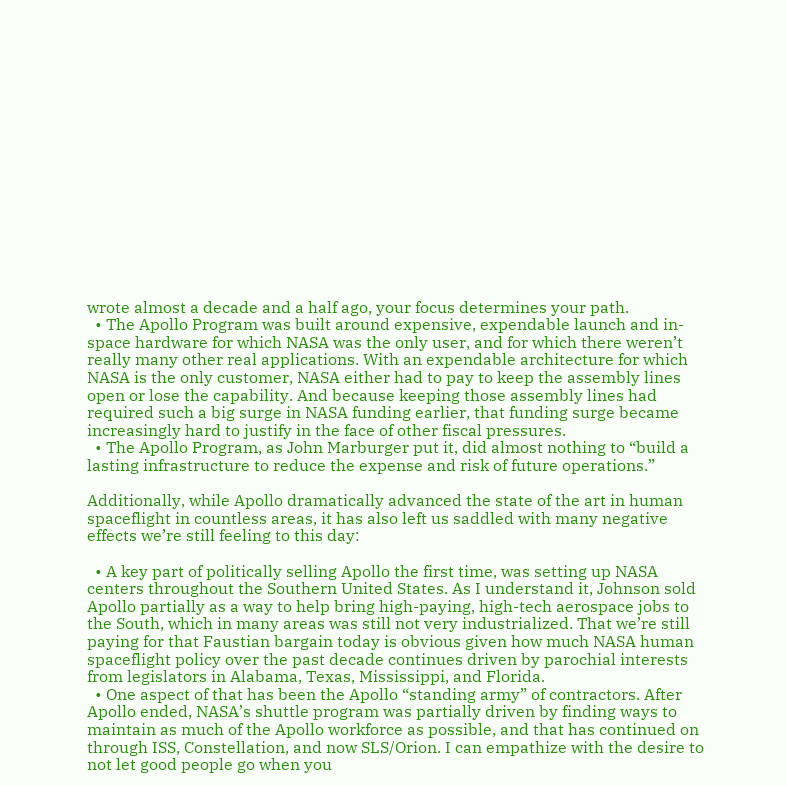wrote almost a decade and a half ago, your focus determines your path.
  • The Apollo Program was built around expensive, expendable launch and in-space hardware for which NASA was the only user, and for which there weren’t really many other real applications. With an expendable architecture for which NASA is the only customer, NASA either had to pay to keep the assembly lines open or lose the capability. And because keeping those assembly lines had required such a big surge in NASA funding earlier, that funding surge became increasingly hard to justify in the face of other fiscal pressures.
  • The Apollo Program, as John Marburger put it, did almost nothing to “build a lasting infrastructure to reduce the expense and risk of future operations.”

Additionally, while Apollo dramatically advanced the state of the art in human spaceflight in countless areas, it has also left us saddled with many negative effects we’re still feeling to this day:

  • A key part of politically selling Apollo the first time, was setting up NASA centers throughout the Southern United States. As I understand it, Johnson sold Apollo partially as a way to help bring high-paying, high-tech aerospace jobs to the South, which in many areas was still not very industrialized. That we’re still paying for that Faustian bargain today is obvious given how much NASA human spaceflight policy over the past decade continues driven by parochial interests from legislators in Alabama, Texas, Mississippi, and Florida.
  • One aspect of that has been the Apollo “standing army” of contractors. After Apollo ended, NASA’s shuttle program was partially driven by finding ways to maintain as much of the Apollo workforce as possible, and that has continued on through ISS, Constellation, and now SLS/Orion. I can empathize with the desire to not let good people go when you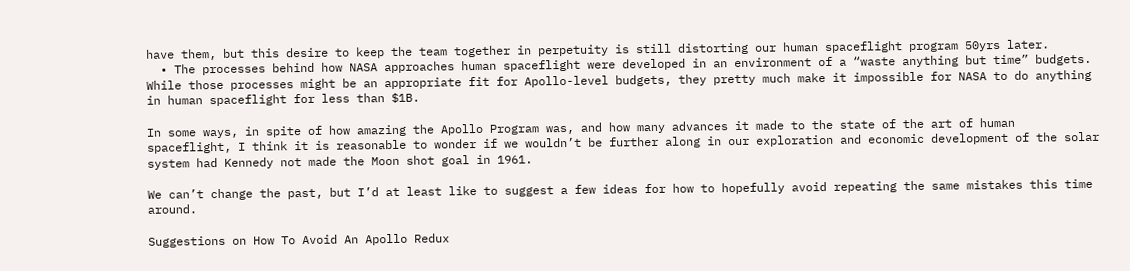have them, but this desire to keep the team together in perpetuity is still distorting our human spaceflight program 50yrs later.
  • The processes behind how NASA approaches human spaceflight were developed in an environment of a “waste anything but time” budgets. While those processes might be an appropriate fit for Apollo-level budgets, they pretty much make it impossible for NASA to do anything in human spaceflight for less than $1B.

In some ways, in spite of how amazing the Apollo Program was, and how many advances it made to the state of the art of human spaceflight, I think it is reasonable to wonder if we wouldn’t be further along in our exploration and economic development of the solar system had Kennedy not made the Moon shot goal in 1961.

We can’t change the past, but I’d at least like to suggest a few ideas for how to hopefully avoid repeating the same mistakes this time around.

Suggestions on How To Avoid An Apollo Redux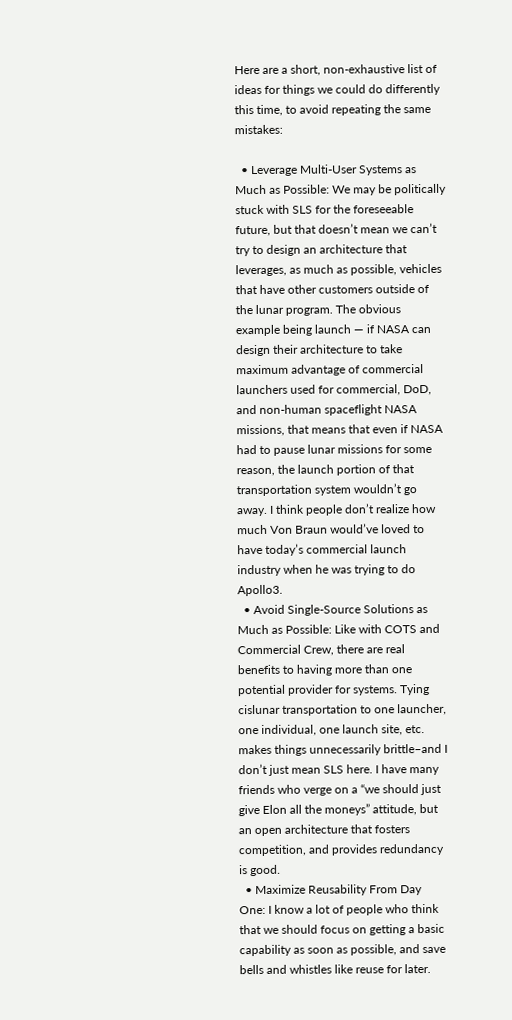Here are a short, non-exhaustive list of ideas for things we could do differently this time, to avoid repeating the same mistakes:

  • Leverage Multi-User Systems as Much as Possible: We may be politically stuck with SLS for the foreseeable future, but that doesn’t mean we can’t try to design an architecture that leverages, as much as possible, vehicles that have other customers outside of the lunar program. The obvious example being launch — if NASA can design their architecture to take maximum advantage of commercial launchers used for commercial, DoD, and non-human spaceflight NASA missions, that means that even if NASA had to pause lunar missions for some reason, the launch portion of that transportation system wouldn’t go away. I think people don’t realize how much Von Braun would’ve loved to have today’s commercial launch industry when he was trying to do Apollo3.
  • Avoid Single-Source Solutions as Much as Possible: Like with COTS and Commercial Crew, there are real benefits to having more than one potential provider for systems. Tying cislunar transportation to one launcher, one individual, one launch site, etc. makes things unnecessarily brittle–and I don’t just mean SLS here. I have many friends who verge on a “we should just give Elon all the moneys” attitude, but an open architecture that fosters competition, and provides redundancy is good.
  • Maximize Reusability From Day One: I know a lot of people who think that we should focus on getting a basic capability as soon as possible, and save bells and whistles like reuse for later.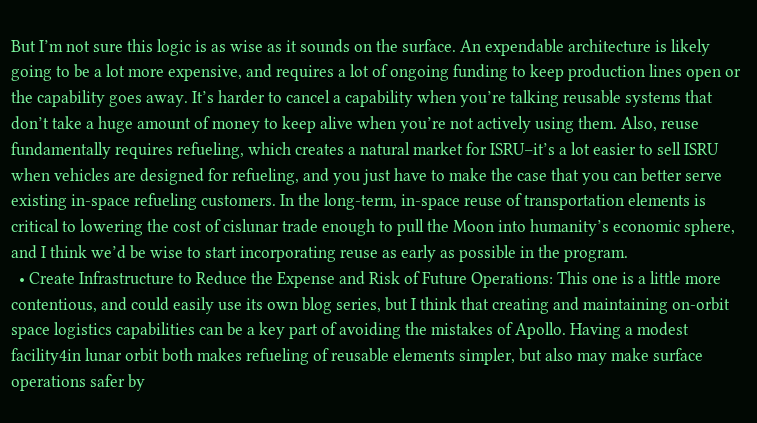But I’m not sure this logic is as wise as it sounds on the surface. An expendable architecture is likely going to be a lot more expensive, and requires a lot of ongoing funding to keep production lines open or the capability goes away. It’s harder to cancel a capability when you’re talking reusable systems that don’t take a huge amount of money to keep alive when you’re not actively using them. Also, reuse fundamentally requires refueling, which creates a natural market for ISRU–it’s a lot easier to sell ISRU when vehicles are designed for refueling, and you just have to make the case that you can better serve existing in-space refueling customers. In the long-term, in-space reuse of transportation elements is critical to lowering the cost of cislunar trade enough to pull the Moon into humanity’s economic sphere, and I think we’d be wise to start incorporating reuse as early as possible in the program.
  • Create Infrastructure to Reduce the Expense and Risk of Future Operations: This one is a little more contentious, and could easily use its own blog series, but I think that creating and maintaining on-orbit space logistics capabilities can be a key part of avoiding the mistakes of Apollo. Having a modest facility4in lunar orbit both makes refueling of reusable elements simpler, but also may make surface operations safer by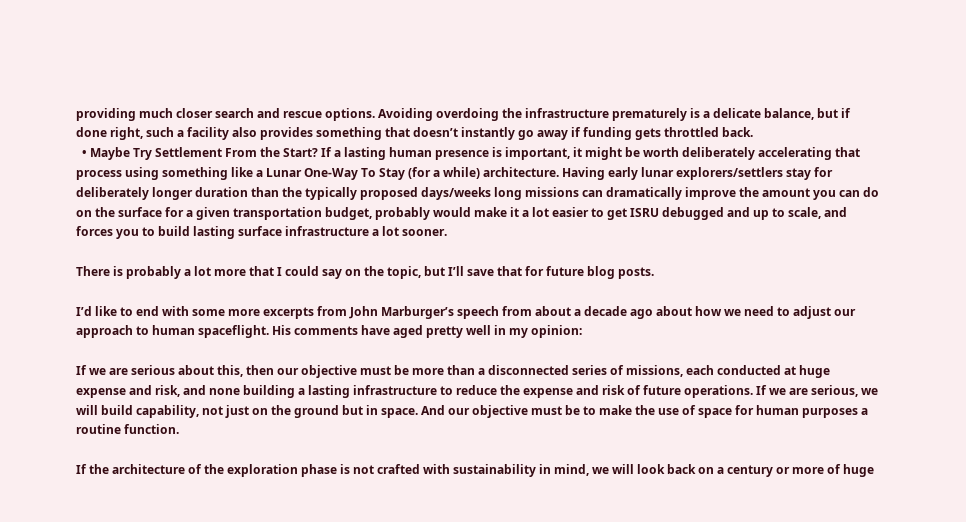providing much closer search and rescue options. Avoiding overdoing the infrastructure prematurely is a delicate balance, but if done right, such a facility also provides something that doesn’t instantly go away if funding gets throttled back.
  • Maybe Try Settlement From the Start? If a lasting human presence is important, it might be worth deliberately accelerating that process using something like a Lunar One-Way To Stay (for a while) architecture. Having early lunar explorers/settlers stay for deliberately longer duration than the typically proposed days/weeks long missions can dramatically improve the amount you can do on the surface for a given transportation budget, probably would make it a lot easier to get ISRU debugged and up to scale, and forces you to build lasting surface infrastructure a lot sooner.

There is probably a lot more that I could say on the topic, but I’ll save that for future blog posts.

I’d like to end with some more excerpts from John Marburger’s speech from about a decade ago about how we need to adjust our approach to human spaceflight. His comments have aged pretty well in my opinion:

If we are serious about this, then our objective must be more than a disconnected series of missions, each conducted at huge expense and risk, and none building a lasting infrastructure to reduce the expense and risk of future operations. If we are serious, we will build capability, not just on the ground but in space. And our objective must be to make the use of space for human purposes a routine function.

If the architecture of the exploration phase is not crafted with sustainability in mind, we will look back on a century or more of huge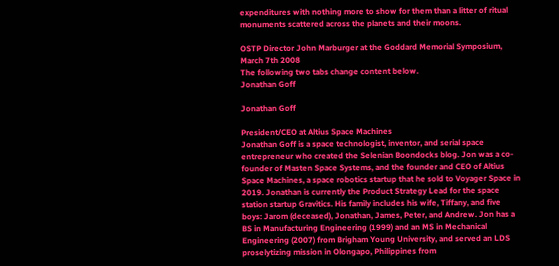expenditures with nothing more to show for them than a litter of ritual monuments scattered across the planets and their moons.

OSTP Director John Marburger at the Goddard Memorial Symposium, March 7th 2008
The following two tabs change content below.
Jonathan Goff

Jonathan Goff

President/CEO at Altius Space Machines
Jonathan Goff is a space technologist, inventor, and serial space entrepreneur who created the Selenian Boondocks blog. Jon was a co-founder of Masten Space Systems, and the founder and CEO of Altius Space Machines, a space robotics startup that he sold to Voyager Space in 2019. Jonathan is currently the Product Strategy Lead for the space station startup Gravitics. His family includes his wife, Tiffany, and five boys: Jarom (deceased), Jonathan, James, Peter, and Andrew. Jon has a BS in Manufacturing Engineering (1999) and an MS in Mechanical Engineering (2007) from Brigham Young University, and served an LDS proselytizing mission in Olongapo, Philippines from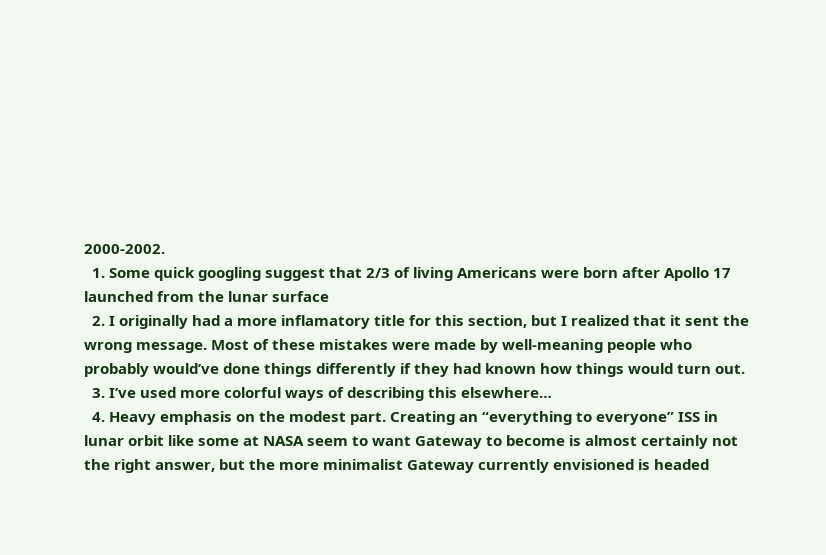2000-2002.
  1. Some quick googling suggest that 2/3 of living Americans were born after Apollo 17 launched from the lunar surface
  2. I originally had a more inflamatory title for this section, but I realized that it sent the wrong message. Most of these mistakes were made by well-meaning people who probably would’ve done things differently if they had known how things would turn out.
  3. I’ve used more colorful ways of describing this elsewhere…
  4. Heavy emphasis on the modest part. Creating an “everything to everyone” ISS in lunar orbit like some at NASA seem to want Gateway to become is almost certainly not the right answer, but the more minimalist Gateway currently envisioned is headed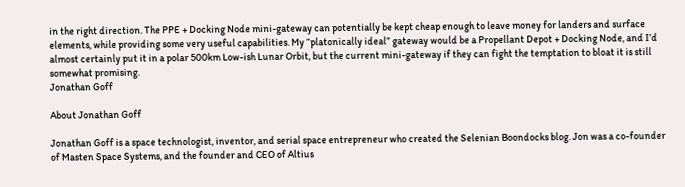in the right direction. The PPE + Docking Node mini-gateway can potentially be kept cheap enough to leave money for landers and surface elements, while providing some very useful capabilities. My “platonically ideal” gateway would be a Propellant Depot + Docking Node, and I’d almost certainly put it in a polar 500km Low-ish Lunar Orbit, but the current mini-gateway if they can fight the temptation to bloat it is still somewhat promising.
Jonathan Goff

About Jonathan Goff

Jonathan Goff is a space technologist, inventor, and serial space entrepreneur who created the Selenian Boondocks blog. Jon was a co-founder of Masten Space Systems, and the founder and CEO of Altius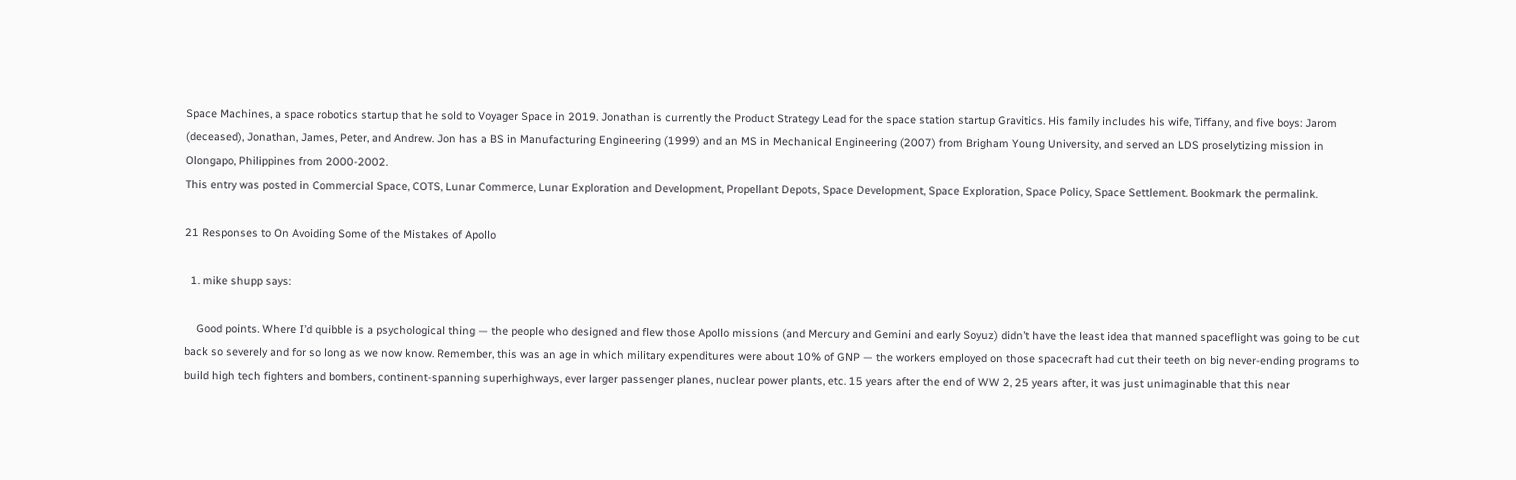Space Machines, a space robotics startup that he sold to Voyager Space in 2019. Jonathan is currently the Product Strategy Lead for the space station startup Gravitics. His family includes his wife, Tiffany, and five boys: Jarom (deceased), Jonathan, James, Peter, and Andrew. Jon has a BS in Manufacturing Engineering (1999) and an MS in Mechanical Engineering (2007) from Brigham Young University, and served an LDS proselytizing mission in Olongapo, Philippines from 2000-2002.
This entry was posted in Commercial Space, COTS, Lunar Commerce, Lunar Exploration and Development, Propellant Depots, Space Development, Space Exploration, Space Policy, Space Settlement. Bookmark the permalink.

21 Responses to On Avoiding Some of the Mistakes of Apollo

  1. mike shupp says:

    Good points. Where I’d quibble is a psychological thing — the people who designed and flew those Apollo missions (and Mercury and Gemini and early Soyuz) didn’t have the least idea that manned spaceflight was going to be cut back so severely and for so long as we now know. Remember, this was an age in which military expenditures were about 10% of GNP — the workers employed on those spacecraft had cut their teeth on big never-ending programs to build high tech fighters and bombers, continent-spanning superhighways, ever larger passenger planes, nuclear power plants, etc. 15 years after the end of WW 2, 25 years after, it was just unimaginable that this near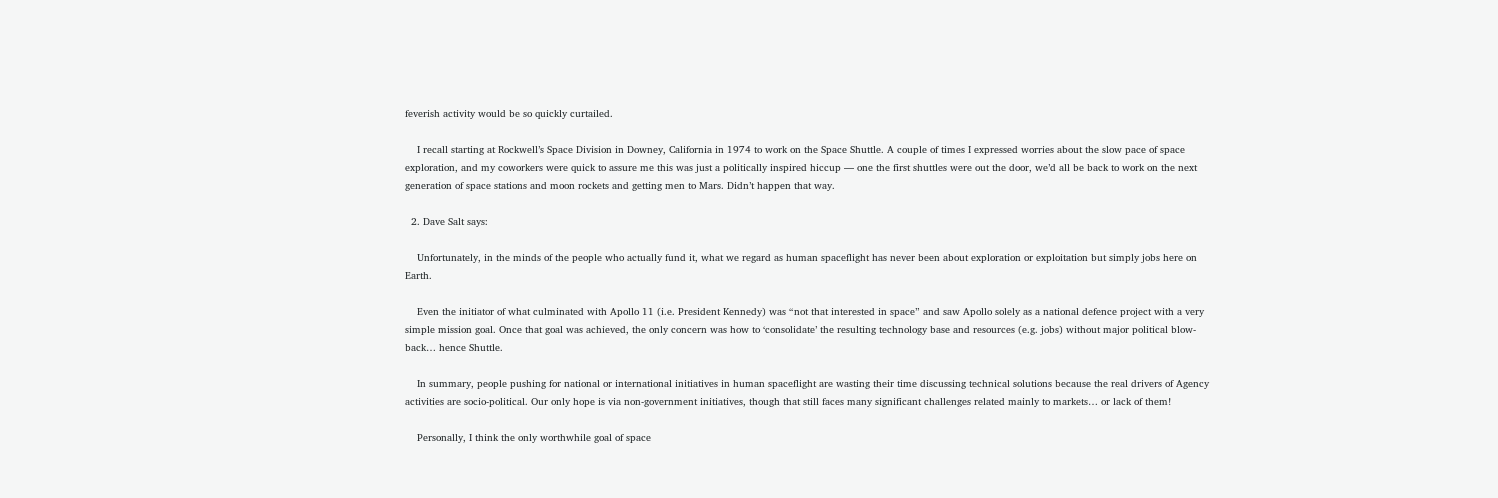feverish activity would be so quickly curtailed.

    I recall starting at Rockwell’s Space Division in Downey, California in 1974 to work on the Space Shuttle. A couple of times I expressed worries about the slow pace of space exploration, and my coworkers were quick to assure me this was just a politically inspired hiccup — one the first shuttles were out the door, we’d all be back to work on the next generation of space stations and moon rockets and getting men to Mars. Didn’t happen that way.

  2. Dave Salt says:

    Unfortunately, in the minds of the people who actually fund it, what we regard as human spaceflight has never been about exploration or exploitation but simply jobs here on Earth.

    Even the initiator of what culminated with Apollo 11 (i.e. President Kennedy) was “not that interested in space” and saw Apollo solely as a national defence project with a very simple mission goal. Once that goal was achieved, the only concern was how to ‘consolidate’ the resulting technology base and resources (e.g. jobs) without major political blow-back… hence Shuttle.

    In summary, people pushing for national or international initiatives in human spaceflight are wasting their time discussing technical solutions because the real drivers of Agency activities are socio-political. Our only hope is via non-government initiatives, though that still faces many significant challenges related mainly to markets… or lack of them!

    Personally, I think the only worthwhile goal of space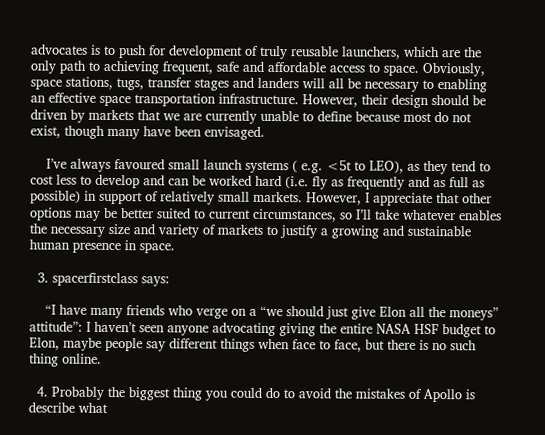advocates is to push for development of truly reusable launchers, which are the only path to achieving frequent, safe and affordable access to space. Obviously, space stations, tugs, transfer stages and landers will all be necessary to enabling an effective space transportation infrastructure. However, their design should be driven by markets that we are currently unable to define because most do not exist, though many have been envisaged.

    I’ve always favoured small launch systems ( e.g. <5t to LEO), as they tend to cost less to develop and can be worked hard (i.e. fly as frequently and as full as possible) in support of relatively small markets. However, I appreciate that other options may be better suited to current circumstances, so I’ll take whatever enables the necessary size and variety of markets to justify a growing and sustainable human presence in space.

  3. spacerfirstclass says:

    “I have many friends who verge on a “we should just give Elon all the moneys” attitude”: I haven’t seen anyone advocating giving the entire NASA HSF budget to Elon, maybe people say different things when face to face, but there is no such thing online.

  4. Probably the biggest thing you could do to avoid the mistakes of Apollo is describe what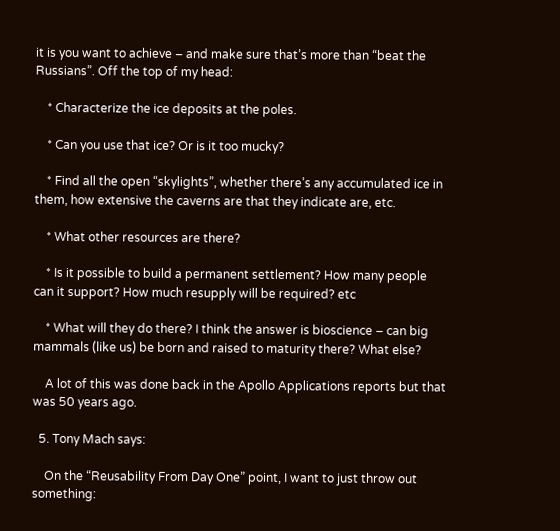it is you want to achieve – and make sure that’s more than “beat the Russians”. Off the top of my head:

    * Characterize the ice deposits at the poles.

    * Can you use that ice? Or is it too mucky?

    * Find all the open “skylights”, whether there’s any accumulated ice in them, how extensive the caverns are that they indicate are, etc.

    * What other resources are there?

    * Is it possible to build a permanent settlement? How many people can it support? How much resupply will be required? etc

    * What will they do there? I think the answer is bioscience – can big mammals (like us) be born and raised to maturity there? What else?

    A lot of this was done back in the Apollo Applications reports but that was 50 years ago.

  5. Tony Mach says:

    On the “Reusability From Day One” point, I want to just throw out something: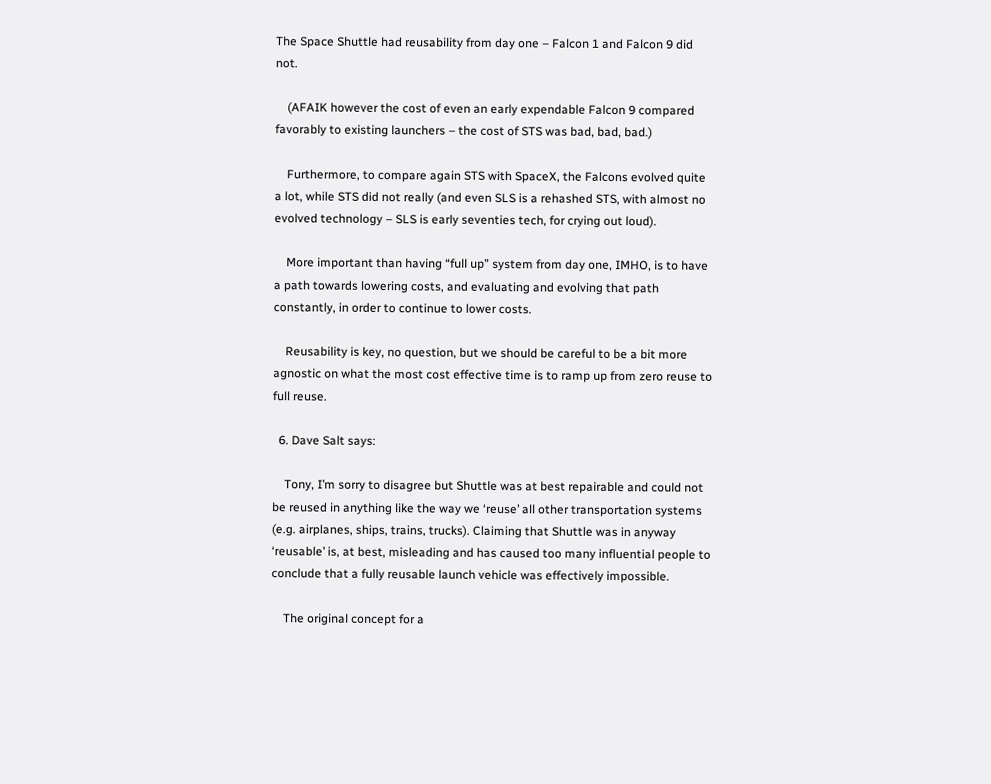The Space Shuttle had reusability from day one – Falcon 1 and Falcon 9 did not.

    (AFAIK however the cost of even an early expendable Falcon 9 compared favorably to existing launchers – the cost of STS was bad, bad, bad.)

    Furthermore, to compare again STS with SpaceX, the Falcons evolved quite a lot, while STS did not really (and even SLS is a rehashed STS, with almost no evolved technology – SLS is early seventies tech, for crying out loud).

    More important than having “full up” system from day one, IMHO, is to have a path towards lowering costs, and evaluating and evolving that path constantly, in order to continue to lower costs.

    Reusability is key, no question, but we should be careful to be a bit more agnostic on what the most cost effective time is to ramp up from zero reuse to full reuse.

  6. Dave Salt says:

    Tony, I’m sorry to disagree but Shuttle was at best repairable and could not be reused in anything like the way we ‘reuse’ all other transportation systems (e.g. airplanes, ships, trains, trucks). Claiming that Shuttle was in anyway ‘reusable’ is, at best, misleading and has caused too many influential people to conclude that a fully reusable launch vehicle was effectively impossible.

    The original concept for a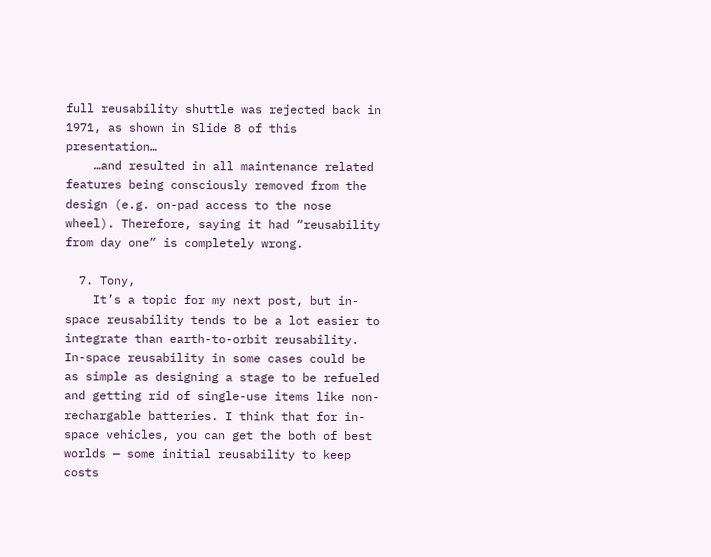full reusability shuttle was rejected back in 1971, as shown in Slide 8 of this presentation…
    …and resulted in all maintenance related features being consciously removed from the design (e.g. on-pad access to the nose wheel). Therefore, saying it had “reusability from day one” is completely wrong.

  7. Tony,
    It’s a topic for my next post, but in-space reusability tends to be a lot easier to integrate than earth-to-orbit reusability. In-space reusability in some cases could be as simple as designing a stage to be refueled and getting rid of single-use items like non-rechargable batteries. I think that for in-space vehicles, you can get the both of best worlds — some initial reusability to keep costs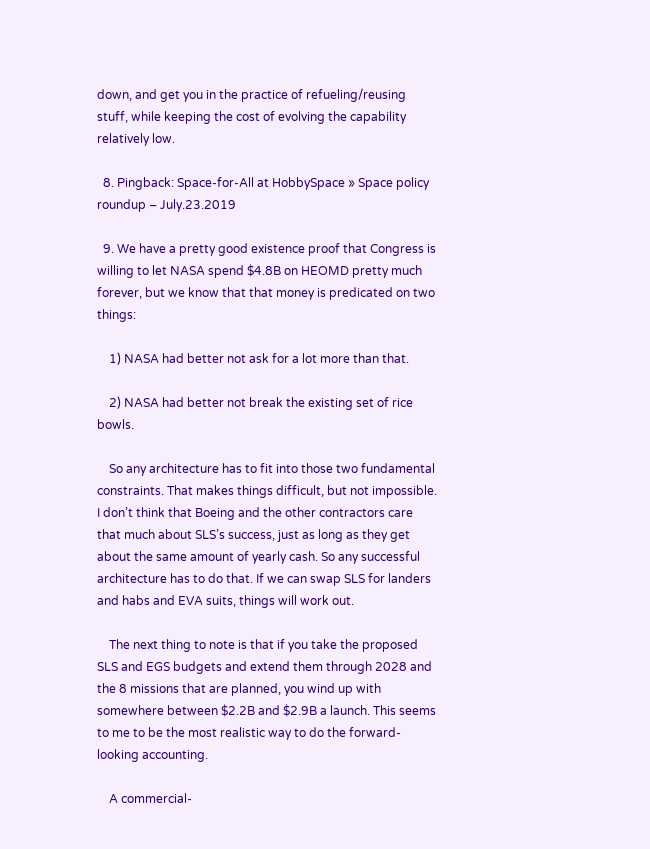down, and get you in the practice of refueling/reusing stuff, while keeping the cost of evolving the capability relatively low.

  8. Pingback: Space-for-All at HobbySpace » Space policy roundup – July.23.2019

  9. We have a pretty good existence proof that Congress is willing to let NASA spend $4.8B on HEOMD pretty much forever, but we know that that money is predicated on two things:

    1) NASA had better not ask for a lot more than that.

    2) NASA had better not break the existing set of rice bowls.

    So any architecture has to fit into those two fundamental constraints. That makes things difficult, but not impossible. I don’t think that Boeing and the other contractors care that much about SLS’s success, just as long as they get about the same amount of yearly cash. So any successful architecture has to do that. If we can swap SLS for landers and habs and EVA suits, things will work out.

    The next thing to note is that if you take the proposed SLS and EGS budgets and extend them through 2028 and the 8 missions that are planned, you wind up with somewhere between $2.2B and $2.9B a launch. This seems to me to be the most realistic way to do the forward-looking accounting.

    A commercial-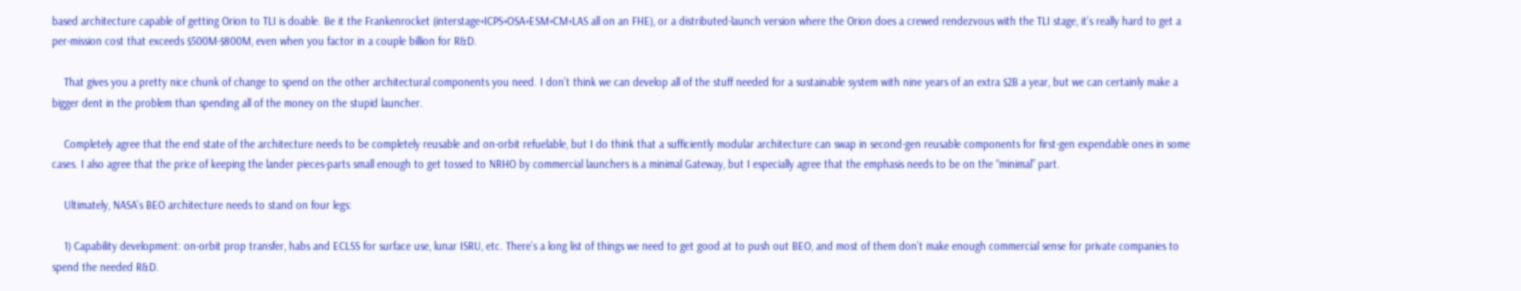based architecture capable of getting Orion to TLI is doable. Be it the Frankenrocket (interstage+ICPS+OSA+ESM+CM+LAS all on an FHE), or a distributed-launch version where the Orion does a crewed rendezvous with the TLI stage, it’s really hard to get a per-mission cost that exceeds $500M-$800M, even when you factor in a couple billion for R&D.

    That gives you a pretty nice chunk of change to spend on the other architectural components you need. I don’t think we can develop all of the stuff needed for a sustainable system with nine years of an extra $2B a year, but we can certainly make a bigger dent in the problem than spending all of the money on the stupid launcher.

    Completely agree that the end state of the architecture needs to be completely reusable and on-orbit refuelable, but I do think that a sufficiently modular architecture can swap in second-gen reusable components for first-gen expendable ones in some cases. I also agree that the price of keeping the lander pieces-parts small enough to get tossed to NRHO by commercial launchers is a minimal Gateway, but I especially agree that the emphasis needs to be on the “minimal” part.

    Ultimately, NASA’s BEO architecture needs to stand on four legs:

    1) Capability development: on-orbit prop transfer, habs and ECLSS for surface use, lunar ISRU, etc. There’s a long list of things we need to get good at to push out BEO, and most of them don’t make enough commercial sense for private companies to spend the needed R&D.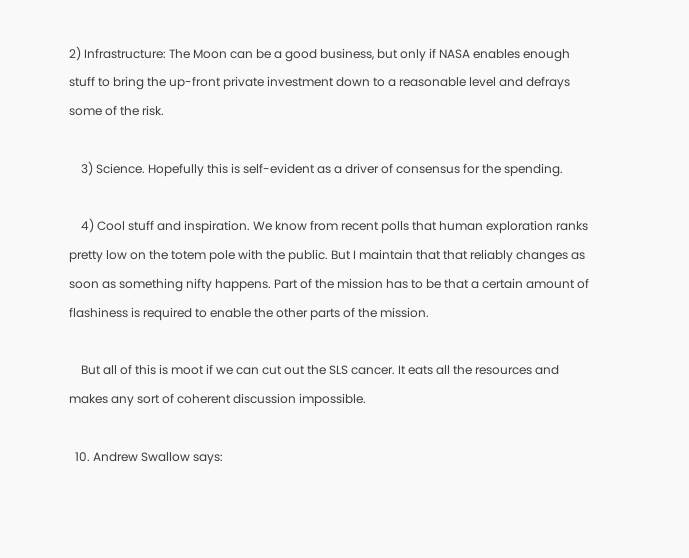2) Infrastructure: The Moon can be a good business, but only if NASA enables enough stuff to bring the up-front private investment down to a reasonable level and defrays some of the risk.

    3) Science. Hopefully this is self-evident as a driver of consensus for the spending.

    4) Cool stuff and inspiration. We know from recent polls that human exploration ranks pretty low on the totem pole with the public. But I maintain that that reliably changes as soon as something nifty happens. Part of the mission has to be that a certain amount of flashiness is required to enable the other parts of the mission.

    But all of this is moot if we can cut out the SLS cancer. It eats all the resources and makes any sort of coherent discussion impossible.

  10. Andrew Swallow says: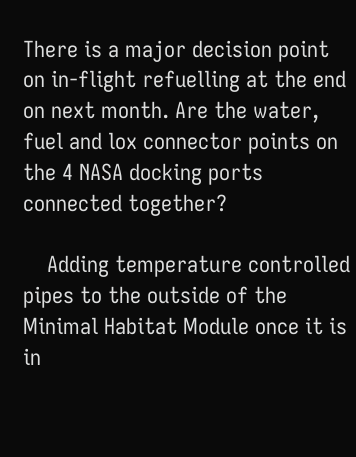There is a major decision point on in-flight refuelling at the end on next month. Are the water, fuel and lox connector points on the 4 NASA docking ports connected together?

    Adding temperature controlled pipes to the outside of the Minimal Habitat Module once it is in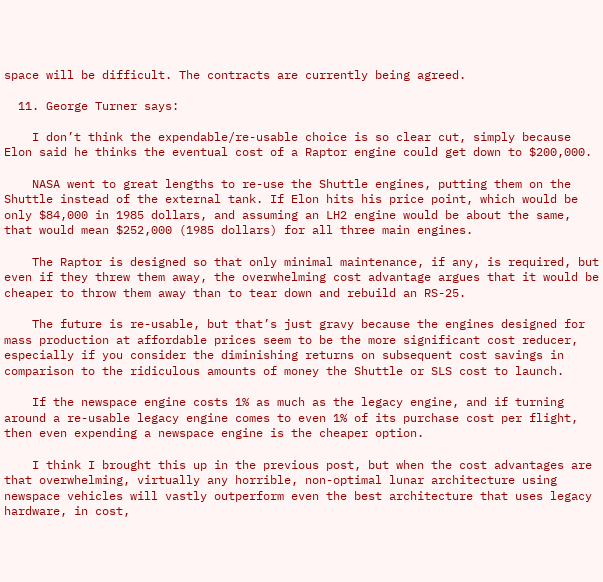space will be difficult. The contracts are currently being agreed.

  11. George Turner says:

    I don’t think the expendable/re-usable choice is so clear cut, simply because Elon said he thinks the eventual cost of a Raptor engine could get down to $200,000.

    NASA went to great lengths to re-use the Shuttle engines, putting them on the Shuttle instead of the external tank. If Elon hits his price point, which would be only $84,000 in 1985 dollars, and assuming an LH2 engine would be about the same, that would mean $252,000 (1985 dollars) for all three main engines.

    The Raptor is designed so that only minimal maintenance, if any, is required, but even if they threw them away, the overwhelming cost advantage argues that it would be cheaper to throw them away than to tear down and rebuild an RS-25.

    The future is re-usable, but that’s just gravy because the engines designed for mass production at affordable prices seem to be the more significant cost reducer, especially if you consider the diminishing returns on subsequent cost savings in comparison to the ridiculous amounts of money the Shuttle or SLS cost to launch.

    If the newspace engine costs 1% as much as the legacy engine, and if turning around a re-usable legacy engine comes to even 1% of its purchase cost per flight, then even expending a newspace engine is the cheaper option.

    I think I brought this up in the previous post, but when the cost advantages are that overwhelming, virtually any horrible, non-optimal lunar architecture using newspace vehicles will vastly outperform even the best architecture that uses legacy hardware, in cost,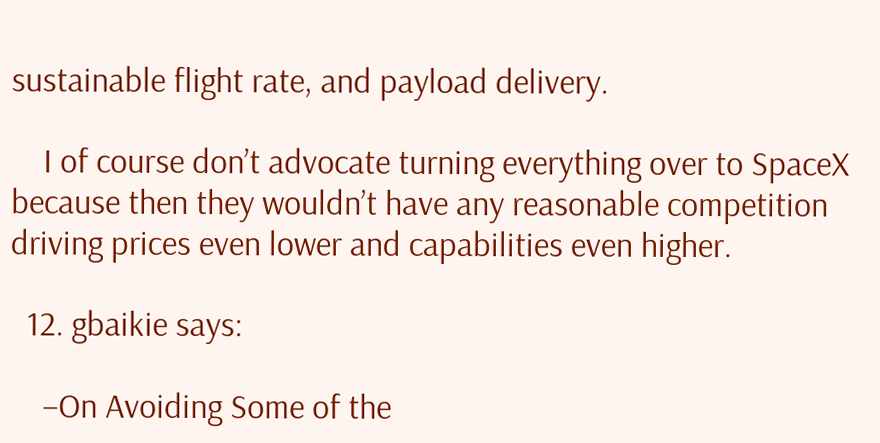sustainable flight rate, and payload delivery.

    I of course don’t advocate turning everything over to SpaceX because then they wouldn’t have any reasonable competition driving prices even lower and capabilities even higher.

  12. gbaikie says:

    –On Avoiding Some of the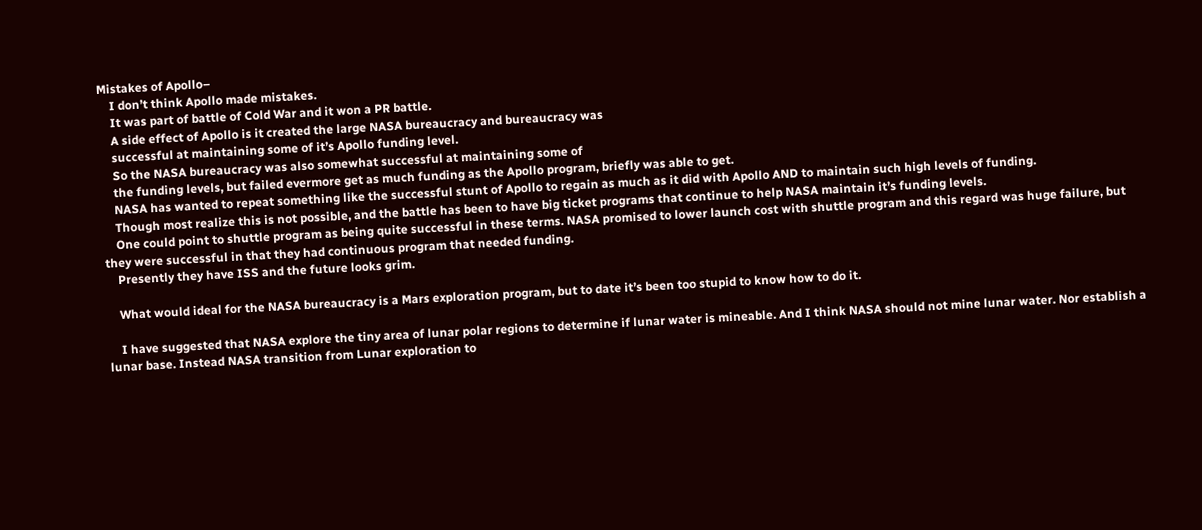Mistakes of Apollo–
    I don’t think Apollo made mistakes.
    It was part of battle of Cold War and it won a PR battle.
    A side effect of Apollo is it created the large NASA bureaucracy and bureaucracy was
    successful at maintaining some of it’s Apollo funding level.
    So the NASA bureaucracy was also somewhat successful at maintaining some of
    the funding levels, but failed evermore get as much funding as the Apollo program, briefly was able to get.
    NASA has wanted to repeat something like the successful stunt of Apollo to regain as much as it did with Apollo AND to maintain such high levels of funding.
    Though most realize this is not possible, and the battle has been to have big ticket programs that continue to help NASA maintain it’s funding levels.
    One could point to shuttle program as being quite successful in these terms. NASA promised to lower launch cost with shuttle program and this regard was huge failure, but they were successful in that they had continuous program that needed funding.
    Presently they have ISS and the future looks grim.

    What would ideal for the NASA bureaucracy is a Mars exploration program, but to date it’s been too stupid to know how to do it.

    I have suggested that NASA explore the tiny area of lunar polar regions to determine if lunar water is mineable. And I think NASA should not mine lunar water. Nor establish a lunar base. Instead NASA transition from Lunar exploration to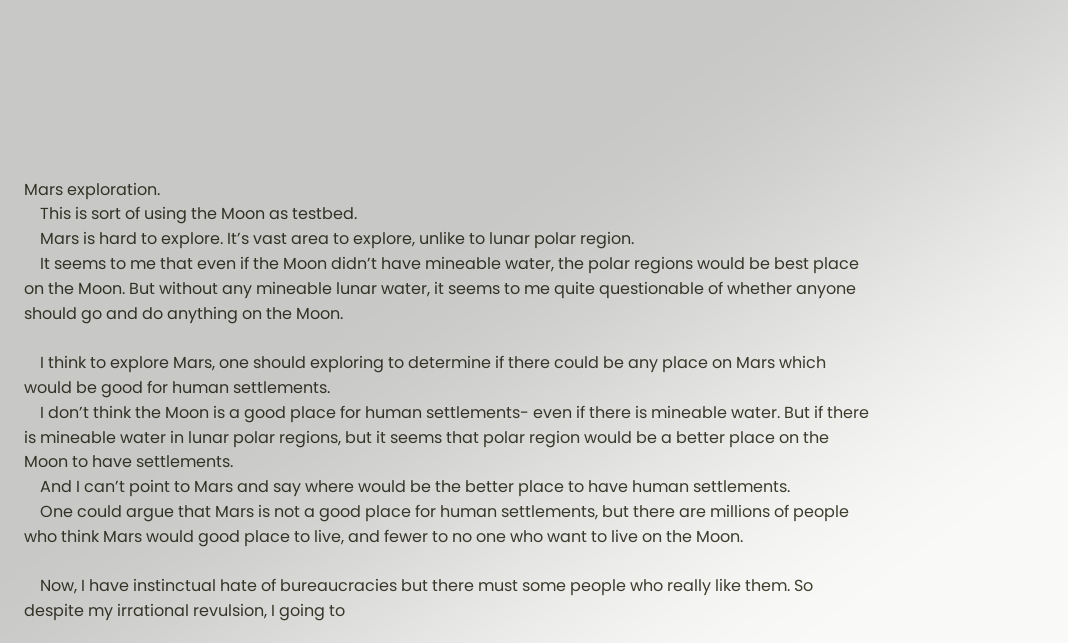Mars exploration.
    This is sort of using the Moon as testbed.
    Mars is hard to explore. It’s vast area to explore, unlike to lunar polar region.
    It seems to me that even if the Moon didn’t have mineable water, the polar regions would be best place on the Moon. But without any mineable lunar water, it seems to me quite questionable of whether anyone should go and do anything on the Moon.

    I think to explore Mars, one should exploring to determine if there could be any place on Mars which would be good for human settlements.
    I don’t think the Moon is a good place for human settlements- even if there is mineable water. But if there is mineable water in lunar polar regions, but it seems that polar region would be a better place on the Moon to have settlements.
    And I can’t point to Mars and say where would be the better place to have human settlements.
    One could argue that Mars is not a good place for human settlements, but there are millions of people who think Mars would good place to live, and fewer to no one who want to live on the Moon.

    Now, I have instinctual hate of bureaucracies but there must some people who really like them. So despite my irrational revulsion, I going to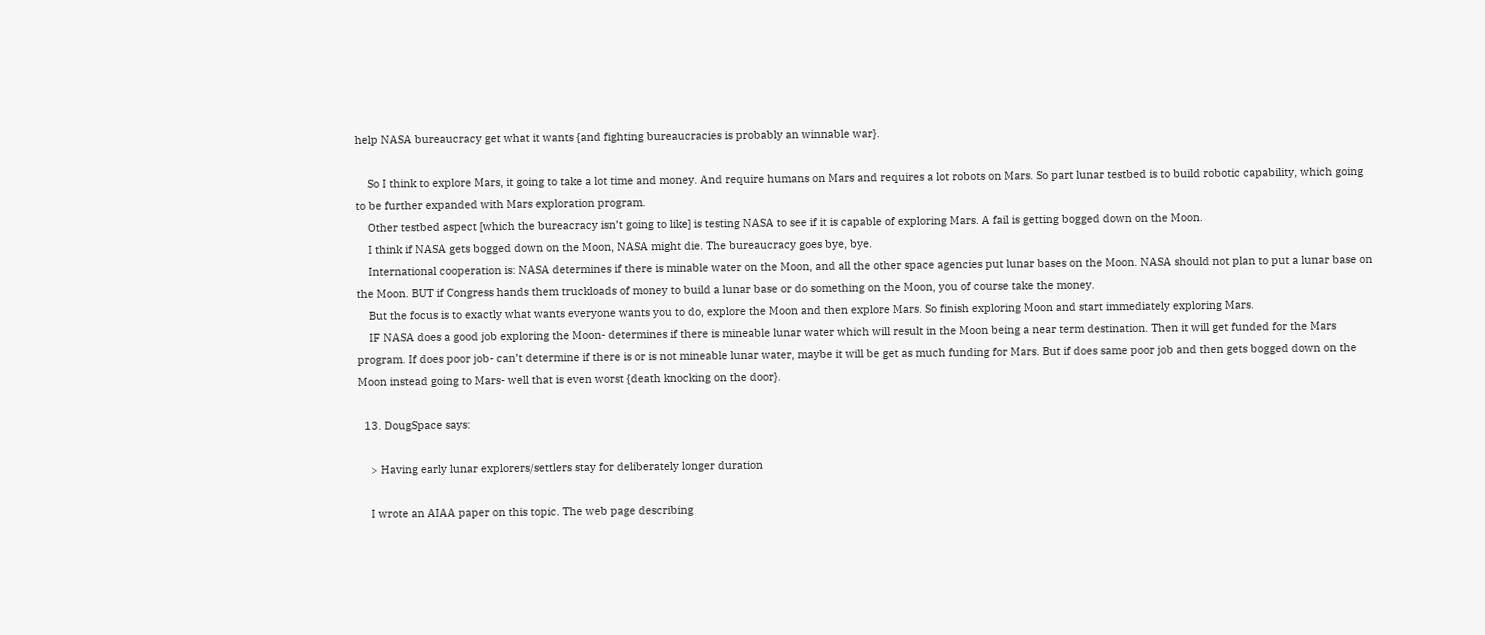help NASA bureaucracy get what it wants {and fighting bureaucracies is probably an winnable war}.

    So I think to explore Mars, it going to take a lot time and money. And require humans on Mars and requires a lot robots on Mars. So part lunar testbed is to build robotic capability, which going to be further expanded with Mars exploration program.
    Other testbed aspect [which the bureacracy isn’t going to like] is testing NASA to see if it is capable of exploring Mars. A fail is getting bogged down on the Moon.
    I think if NASA gets bogged down on the Moon, NASA might die. The bureaucracy goes bye, bye.
    International cooperation is: NASA determines if there is minable water on the Moon, and all the other space agencies put lunar bases on the Moon. NASA should not plan to put a lunar base on the Moon. BUT if Congress hands them truckloads of money to build a lunar base or do something on the Moon, you of course take the money.
    But the focus is to exactly what wants everyone wants you to do, explore the Moon and then explore Mars. So finish exploring Moon and start immediately exploring Mars.
    IF NASA does a good job exploring the Moon- determines if there is mineable lunar water which will result in the Moon being a near term destination. Then it will get funded for the Mars program. If does poor job- can’t determine if there is or is not mineable lunar water, maybe it will be get as much funding for Mars. But if does same poor job and then gets bogged down on the Moon instead going to Mars- well that is even worst {death knocking on the door}.

  13. DougSpace says:

    > Having early lunar explorers/settlers stay for deliberately longer duration

    I wrote an AIAA paper on this topic. The web page describing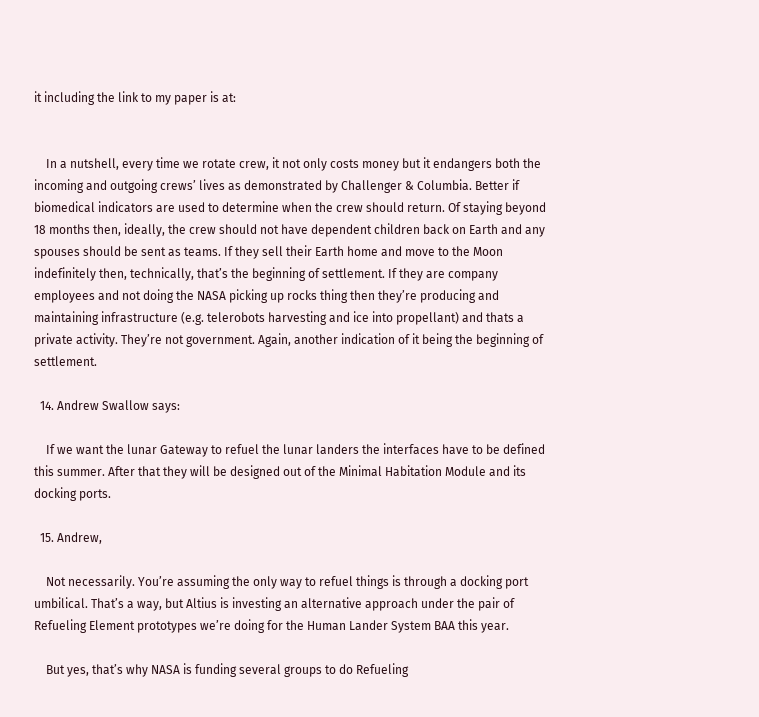it including the link to my paper is at:


    In a nutshell, every time we rotate crew, it not only costs money but it endangers both the incoming and outgoing crews’ lives as demonstrated by Challenger & Columbia. Better if biomedical indicators are used to determine when the crew should return. Of staying beyond 18 months then, ideally, the crew should not have dependent children back on Earth and any spouses should be sent as teams. If they sell their Earth home and move to the Moon indefinitely then, technically, that’s the beginning of settlement. If they are company employees and not doing the NASA picking up rocks thing then they’re producing and maintaining infrastructure (e.g. telerobots harvesting and ice into propellant) and thats a private activity. They’re not government. Again, another indication of it being the beginning of settlement.

  14. Andrew Swallow says:

    If we want the lunar Gateway to refuel the lunar landers the interfaces have to be defined this summer. After that they will be designed out of the Minimal Habitation Module and its docking ports.

  15. Andrew,

    Not necessarily. You’re assuming the only way to refuel things is through a docking port umbilical. That’s a way, but Altius is investing an alternative approach under the pair of Refueling Element prototypes we’re doing for the Human Lander System BAA this year.

    But yes, that’s why NASA is funding several groups to do Refueling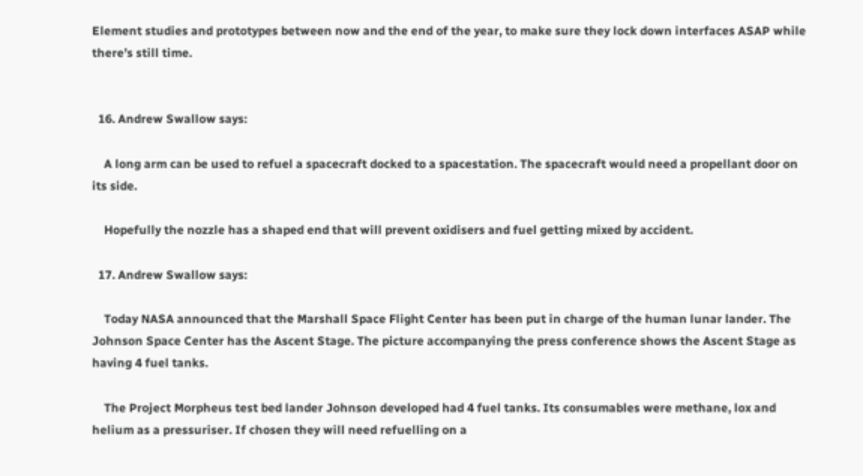Element studies and prototypes between now and the end of the year, to make sure they lock down interfaces ASAP while there’s still time.


  16. Andrew Swallow says:

    A long arm can be used to refuel a spacecraft docked to a spacestation. The spacecraft would need a propellant door on its side.

    Hopefully the nozzle has a shaped end that will prevent oxidisers and fuel getting mixed by accident.

  17. Andrew Swallow says:

    Today NASA announced that the Marshall Space Flight Center has been put in charge of the human lunar lander. The Johnson Space Center has the Ascent Stage. The picture accompanying the press conference shows the Ascent Stage as having 4 fuel tanks.

    The Project Morpheus test bed lander Johnson developed had 4 fuel tanks. Its consumables were methane, lox and helium as a pressuriser. If chosen they will need refuelling on a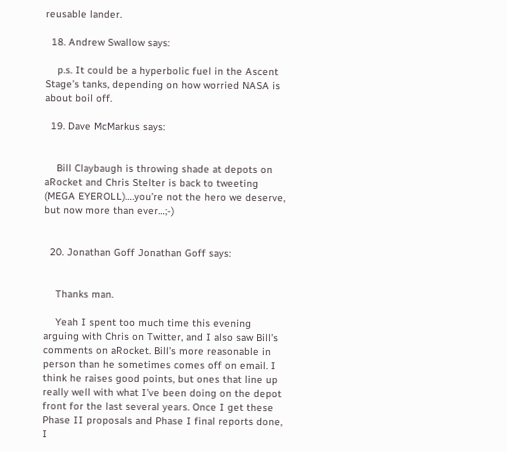reusable lander.

  18. Andrew Swallow says:

    p.s. It could be a hyperbolic fuel in the Ascent Stage’s tanks, depending on how worried NASA is about boil off.

  19. Dave McMarkus says:


    Bill Claybaugh is throwing shade at depots on aRocket and Chris Stelter is back to tweeting (MEGA EYEROLL)….you’re not the hero we deserve, but now more than ever…;-)


  20. Jonathan Goff Jonathan Goff says:


    Thanks man.

    Yeah I spent too much time this evening arguing with Chris on Twitter, and I also saw Bill’s comments on aRocket. Bill’s more reasonable in person than he sometimes comes off on email. I think he raises good points, but ones that line up really well with what I’ve been doing on the depot front for the last several years. Once I get these Phase II proposals and Phase I final reports done, I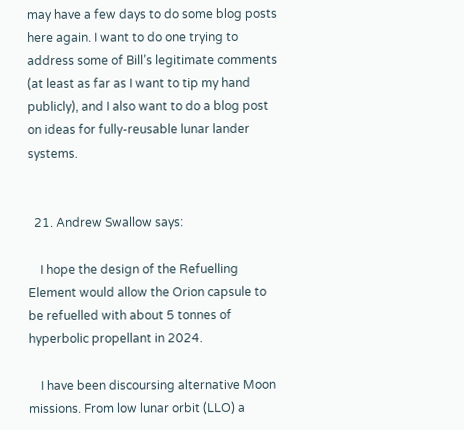may have a few days to do some blog posts here again. I want to do one trying to address some of Bill’s legitimate comments (at least as far as I want to tip my hand publicly), and I also want to do a blog post on ideas for fully-reusable lunar lander systems.


  21. Andrew Swallow says:

    I hope the design of the Refuelling Element would allow the Orion capsule to be refuelled with about 5 tonnes of hyperbolic propellant in 2024.

    I have been discoursing alternative Moon missions. From low lunar orbit (LLO) a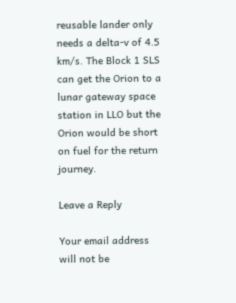reusable lander only needs a delta-v of 4.5 km/s. The Block 1 SLS can get the Orion to a lunar gateway space station in LLO but the Orion would be short on fuel for the return journey.

Leave a Reply

Your email address will not be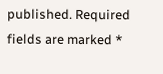published. Required fields are marked *